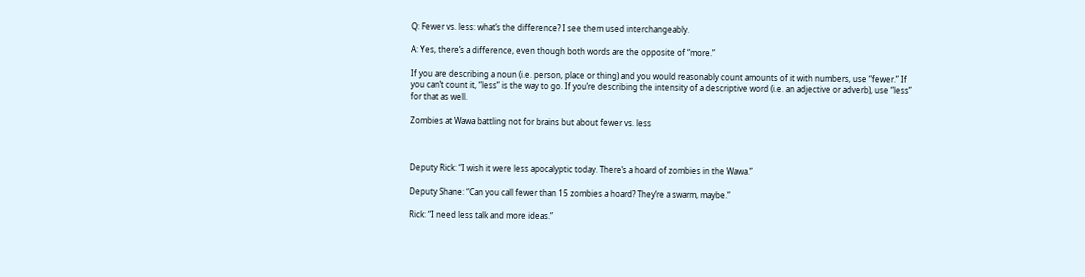Q: Fewer vs. less: what’s the difference? I see them used interchangeably.

A: Yes, there’s a difference, even though both words are the opposite of “more.”

If you are describing a noun (i.e. person, place or thing) and you would reasonably count amounts of it with numbers, use “fewer.” If you can’t count it, “less” is the way to go. If you’re describing the intensity of a descriptive word (i.e. an adjective or adverb), use “less” for that as well.

Zombies at Wawa battling not for brains but about fewer vs. less



Deputy Rick: “I wish it were less apocalyptic today. There’s a hoard of zombies in the Wawa.”

Deputy Shane: “Can you call fewer than 15 zombies a hoard? They’re a swarm, maybe.”

Rick: “I need less talk and more ideas.”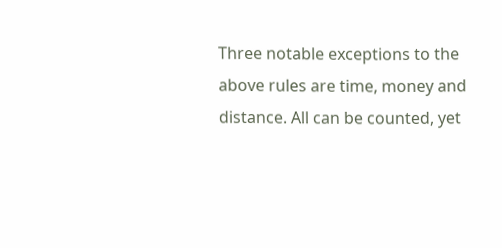Three notable exceptions to the above rules are time, money and distance. All can be counted, yet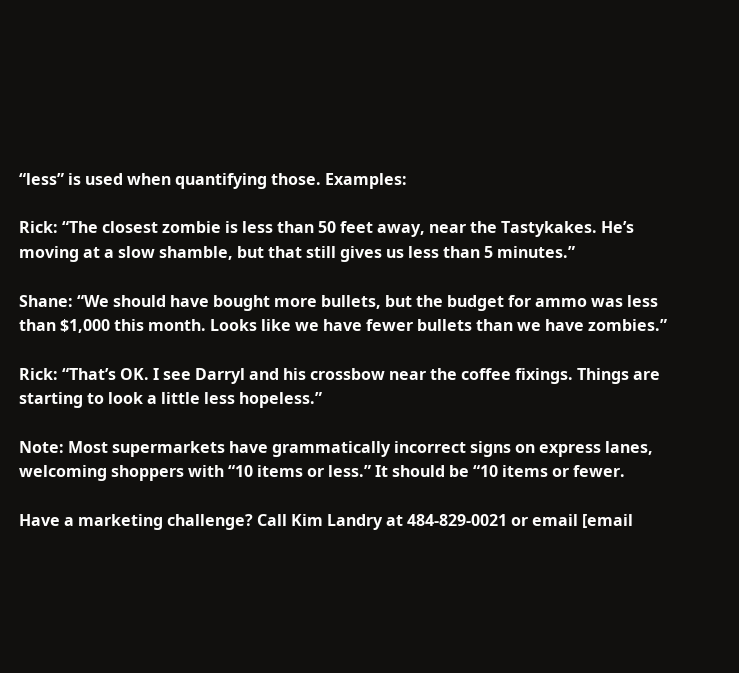“less” is used when quantifying those. Examples:

Rick: “The closest zombie is less than 50 feet away, near the Tastykakes. He’s moving at a slow shamble, but that still gives us less than 5 minutes.”

Shane: “We should have bought more bullets, but the budget for ammo was less than $1,000 this month. Looks like we have fewer bullets than we have zombies.”

Rick: “That’s OK. I see Darryl and his crossbow near the coffee fixings. Things are starting to look a little less hopeless.”

Note: Most supermarkets have grammatically incorrect signs on express lanes, welcoming shoppers with “10 items or less.” It should be “10 items or fewer.

Have a marketing challenge? Call Kim Landry at 484-829-0021 or email [email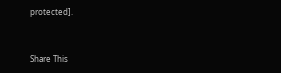protected].


Share This